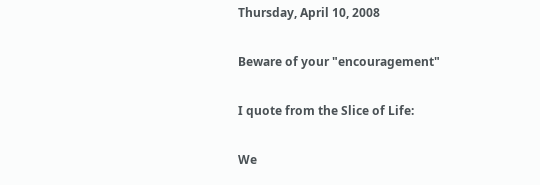Thursday, April 10, 2008

Beware of your "encouragement"

I quote from the Slice of Life:

We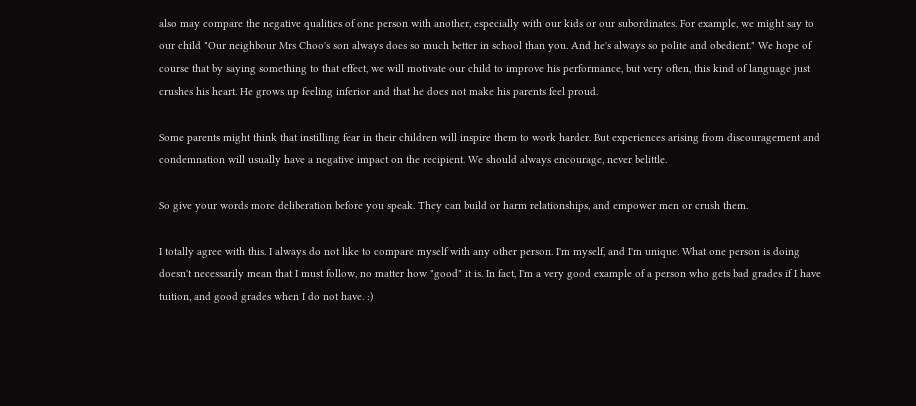also may compare the negative qualities of one person with another, especially with our kids or our subordinates. For example, we might say to our child "Our neighbour Mrs Choo's son always does so much better in school than you. And he's always so polite and obedient." We hope of course that by saying something to that effect, we will motivate our child to improve his performance, but very often, this kind of language just crushes his heart. He grows up feeling inferior and that he does not make his parents feel proud.

Some parents might think that instilling fear in their children will inspire them to work harder. But experiences arising from discouragement and condemnation will usually have a negative impact on the recipient. We should always encourage, never belittle.

So give your words more deliberation before you speak. They can build or harm relationships, and empower men or crush them.

I totally agree with this. I always do not like to compare myself with any other person. I'm myself, and I'm unique. What one person is doing doesn't necessarily mean that I must follow, no matter how "good" it is. In fact, I'm a very good example of a person who gets bad grades if I have tuition, and good grades when I do not have. :)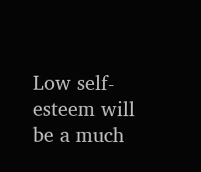Low self-esteem will be a much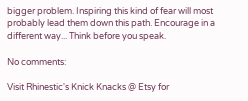bigger problem. Inspiring this kind of fear will most probably lead them down this path. Encourage in a different way... Think before you speak.

No comments:

Visit Rhinestic's Knick Knacks @ Etsy for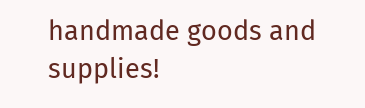handmade goods and supplies!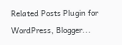Related Posts Plugin for WordPress, Blogger...